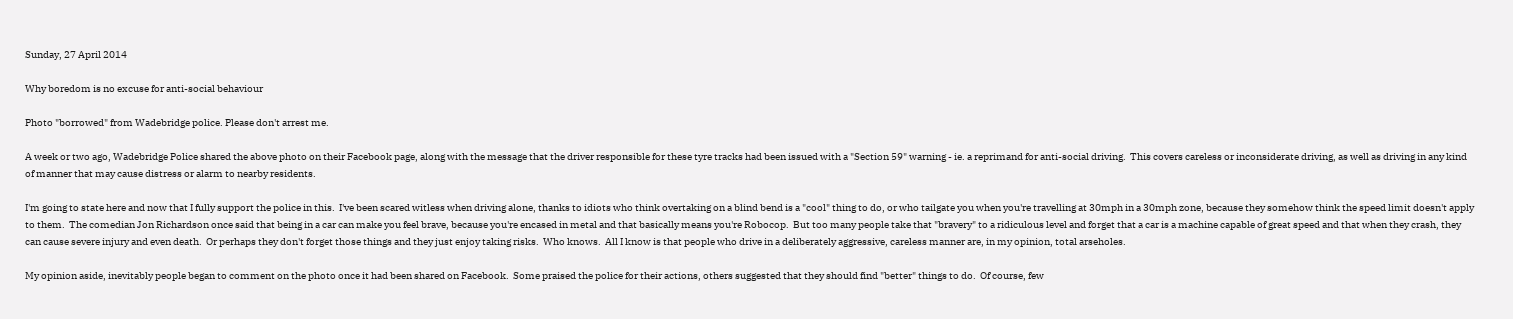Sunday, 27 April 2014

Why boredom is no excuse for anti-social behaviour

Photo "borrowed" from Wadebridge police. Please don't arrest me.

A week or two ago, Wadebridge Police shared the above photo on their Facebook page, along with the message that the driver responsible for these tyre tracks had been issued with a "Section 59" warning - ie. a reprimand for anti-social driving.  This covers careless or inconsiderate driving, as well as driving in any kind of manner that may cause distress or alarm to nearby residents.

I'm going to state here and now that I fully support the police in this.  I've been scared witless when driving alone, thanks to idiots who think overtaking on a blind bend is a "cool" thing to do, or who tailgate you when you're travelling at 30mph in a 30mph zone, because they somehow think the speed limit doesn't apply to them.  The comedian Jon Richardson once said that being in a car can make you feel brave, because you're encased in metal and that basically means you're Robocop.  But too many people take that "bravery" to a ridiculous level and forget that a car is a machine capable of great speed and that when they crash, they can cause severe injury and even death.  Or perhaps they don't forget those things and they just enjoy taking risks.  Who knows.  All I know is that people who drive in a deliberately aggressive, careless manner are, in my opinion, total arseholes.

My opinion aside, inevitably people began to comment on the photo once it had been shared on Facebook.  Some praised the police for their actions, others suggested that they should find "better" things to do.  Of course, few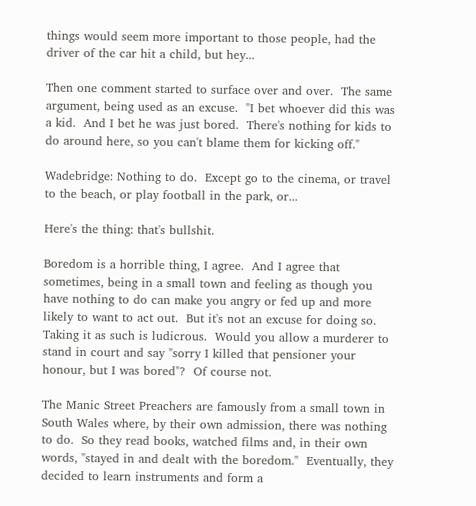things would seem more important to those people, had the driver of the car hit a child, but hey...

Then one comment started to surface over and over.  The same argument, being used as an excuse.  "I bet whoever did this was a kid.  And I bet he was just bored.  There's nothing for kids to do around here, so you can't blame them for kicking off."

Wadebridge: Nothing to do.  Except go to the cinema, or travel to the beach, or play football in the park, or...

Here's the thing: that's bullshit.

Boredom is a horrible thing, I agree.  And I agree that sometimes, being in a small town and feeling as though you have nothing to do can make you angry or fed up and more likely to want to act out.  But it's not an excuse for doing so.  Taking it as such is ludicrous.  Would you allow a murderer to stand in court and say "sorry I killed that pensioner your honour, but I was bored"?  Of course not.

The Manic Street Preachers are famously from a small town in South Wales where, by their own admission, there was nothing to do.  So they read books, watched films and, in their own words, "stayed in and dealt with the boredom."  Eventually, they decided to learn instruments and form a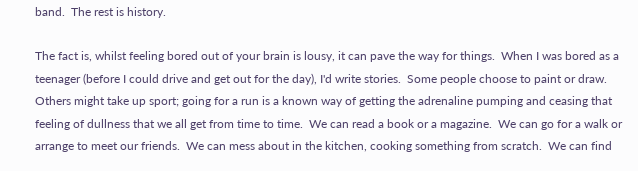band.  The rest is history.

The fact is, whilst feeling bored out of your brain is lousy, it can pave the way for things.  When I was bored as a teenager (before I could drive and get out for the day), I'd write stories.  Some people choose to paint or draw.  Others might take up sport; going for a run is a known way of getting the adrenaline pumping and ceasing that feeling of dullness that we all get from time to time.  We can read a book or a magazine.  We can go for a walk or arrange to meet our friends.  We can mess about in the kitchen, cooking something from scratch.  We can find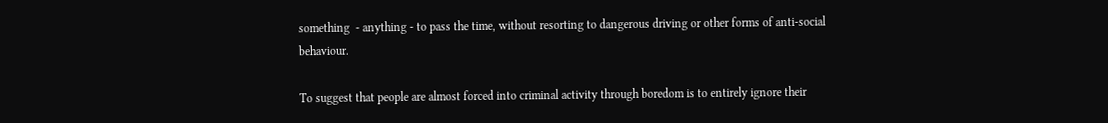something  - anything - to pass the time, without resorting to dangerous driving or other forms of anti-social behaviour.

To suggest that people are almost forced into criminal activity through boredom is to entirely ignore their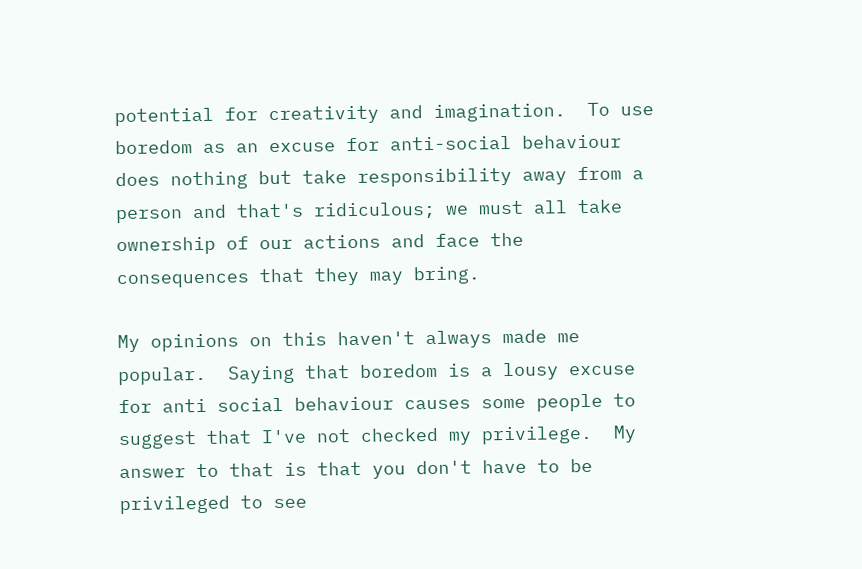potential for creativity and imagination.  To use boredom as an excuse for anti-social behaviour does nothing but take responsibility away from a person and that's ridiculous; we must all take ownership of our actions and face the consequences that they may bring.

My opinions on this haven't always made me popular.  Saying that boredom is a lousy excuse for anti social behaviour causes some people to suggest that I've not checked my privilege.  My answer to that is that you don't have to be privileged to see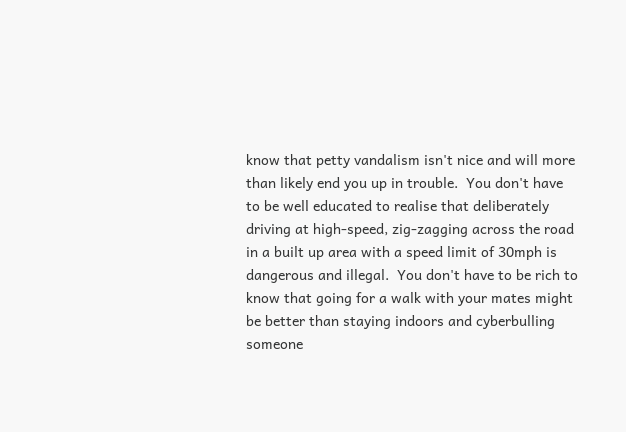know that petty vandalism isn't nice and will more than likely end you up in trouble.  You don't have to be well educated to realise that deliberately driving at high-speed, zig-zagging across the road in a built up area with a speed limit of 30mph is dangerous and illegal.  You don't have to be rich to know that going for a walk with your mates might be better than staying indoors and cyberbulling someone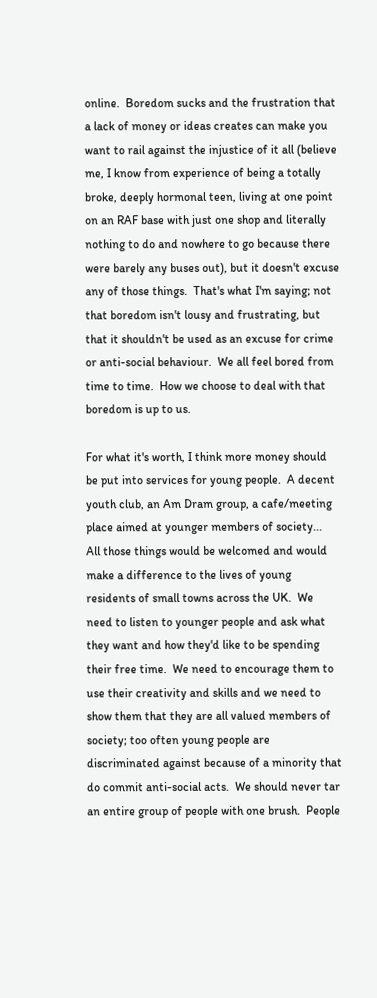online.  Boredom sucks and the frustration that a lack of money or ideas creates can make you want to rail against the injustice of it all (believe me, I know from experience of being a totally broke, deeply hormonal teen, living at one point on an RAF base with just one shop and literally nothing to do and nowhere to go because there were barely any buses out), but it doesn't excuse any of those things.  That's what I'm saying; not that boredom isn't lousy and frustrating, but that it shouldn't be used as an excuse for crime or anti-social behaviour.  We all feel bored from time to time.  How we choose to deal with that boredom is up to us.

For what it's worth, I think more money should be put into services for young people.  A decent youth club, an Am Dram group, a cafe/meeting place aimed at younger members of society...  All those things would be welcomed and would make a difference to the lives of young residents of small towns across the UK.  We need to listen to younger people and ask what they want and how they'd like to be spending their free time.  We need to encourage them to use their creativity and skills and we need to show them that they are all valued members of society; too often young people are discriminated against because of a minority that do commit anti-social acts.  We should never tar an entire group of people with one brush.  People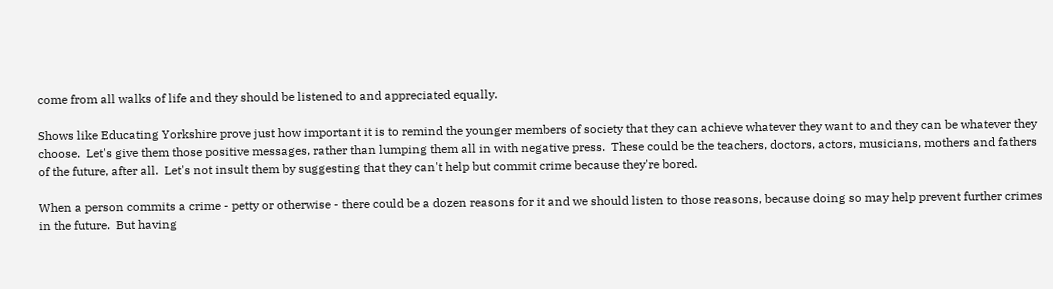come from all walks of life and they should be listened to and appreciated equally.

Shows like Educating Yorkshire prove just how important it is to remind the younger members of society that they can achieve whatever they want to and they can be whatever they choose.  Let's give them those positive messages, rather than lumping them all in with negative press.  These could be the teachers, doctors, actors, musicians, mothers and fathers of the future, after all.  Let's not insult them by suggesting that they can't help but commit crime because they're bored.

When a person commits a crime - petty or otherwise - there could be a dozen reasons for it and we should listen to those reasons, because doing so may help prevent further crimes in the future.  But having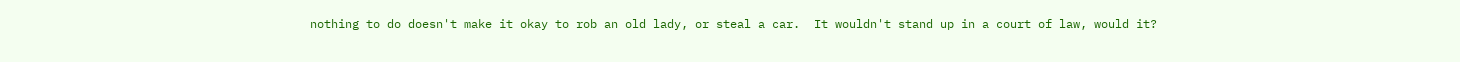nothing to do doesn't make it okay to rob an old lady, or steal a car.  It wouldn't stand up in a court of law, would it?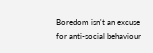Boredom isn't an excuse for anti-social behaviour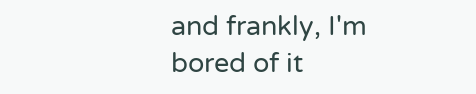and frankly, I'm bored of it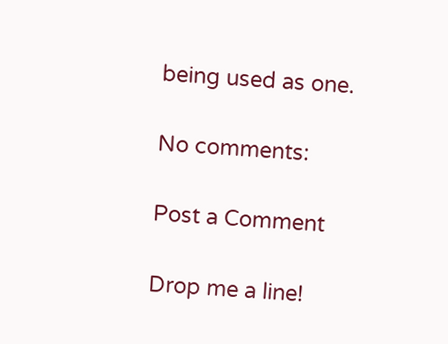being used as one.

No comments:

Post a Comment

Drop me a line!